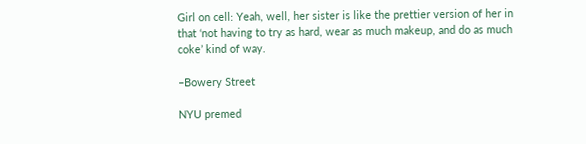Girl on cell: Yeah, well, her sister is like the prettier version of her in that ‘not having to try as hard, wear as much makeup, and do as much coke’ kind of way.

–Bowery Street

NYU premed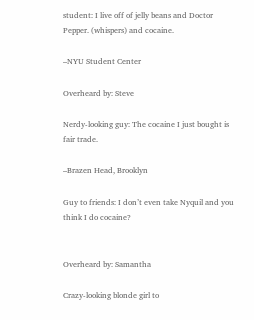student: I live off of jelly beans and Doctor Pepper. (whispers) and cocaine.

–NYU Student Center

Overheard by: Steve

Nerdy-looking guy: The cocaine I just bought is fair trade.

–Brazen Head, Brooklyn

Guy to friends: I don’t even take Nyquil and you think I do cocaine?


Overheard by: Samantha

Crazy-looking blonde girl to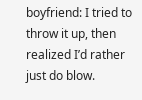boyfriend: I tried to throw it up, then realized I’d rather just do blow.